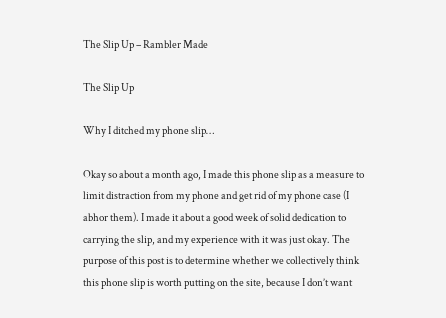The Slip Up – Rambler Made

The Slip Up

Why I ditched my phone slip…

Okay so about a month ago, I made this phone slip as a measure to limit distraction from my phone and get rid of my phone case (I abhor them). I made it about a good week of solid dedication to carrying the slip, and my experience with it was just okay. The purpose of this post is to determine whether we collectively think this phone slip is worth putting on the site, because I don’t want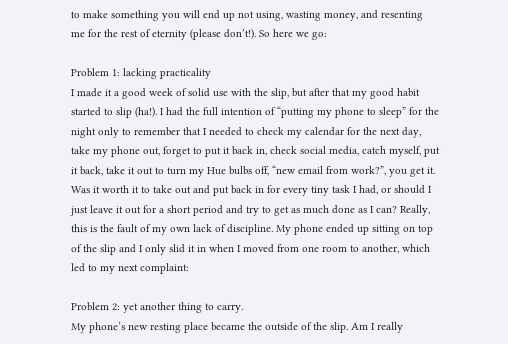to make something you will end up not using, wasting money, and resenting me for the rest of eternity (please don’t!). So here we go:

Problem 1: lacking practicality
I made it a good week of solid use with the slip, but after that my good habit started to slip (ha!). I had the full intention of “putting my phone to sleep” for the night only to remember that I needed to check my calendar for the next day, take my phone out, forget to put it back in, check social media, catch myself, put it back, take it out to turn my Hue bulbs off, “new email from work?”, you get it. Was it worth it to take out and put back in for every tiny task I had, or should I just leave it out for a short period and try to get as much done as I can? Really, this is the fault of my own lack of discipline. My phone ended up sitting on top of the slip and I only slid it in when I moved from one room to another, which led to my next complaint:

Problem 2: yet another thing to carry.
My phone’s new resting place became the outside of the slip. Am I really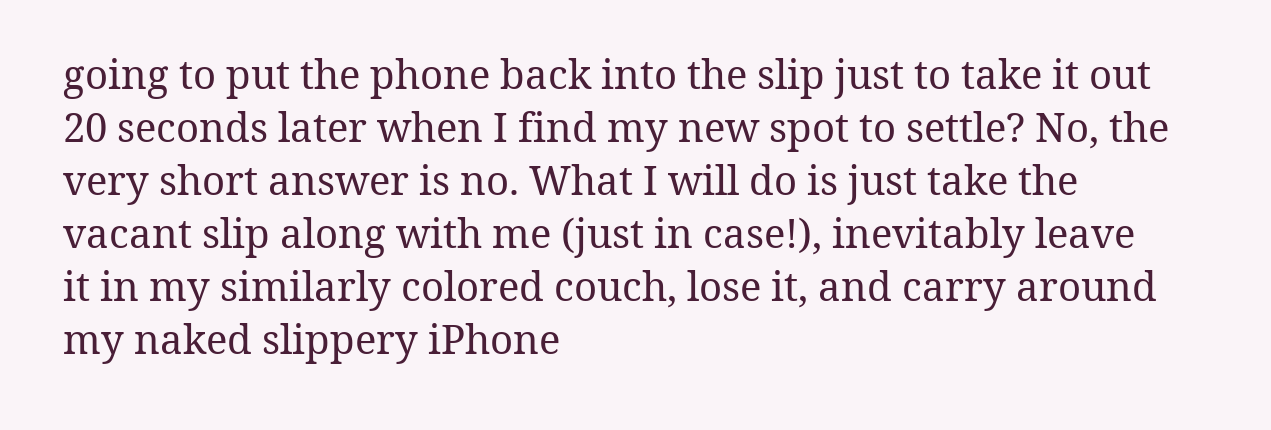going to put the phone back into the slip just to take it out 20 seconds later when I find my new spot to settle? No, the very short answer is no. What I will do is just take the vacant slip along with me (just in case!), inevitably leave it in my similarly colored couch, lose it, and carry around my naked slippery iPhone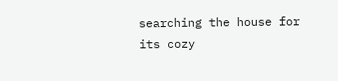searching the house for its cozy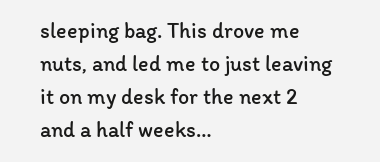sleeping bag. This drove me nuts, and led me to just leaving it on my desk for the next 2 and a half weeks…